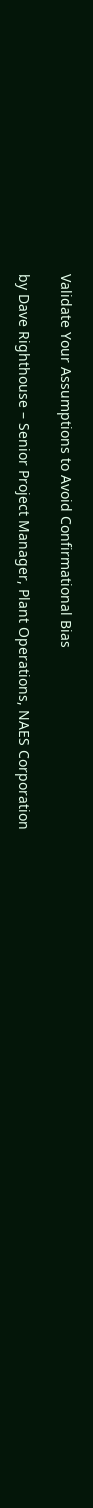Validate Your Assumptions to Avoid Confirmational Bias

by Dave Righthouse – Senior Project Manager, Plant Operations, NAES Corporation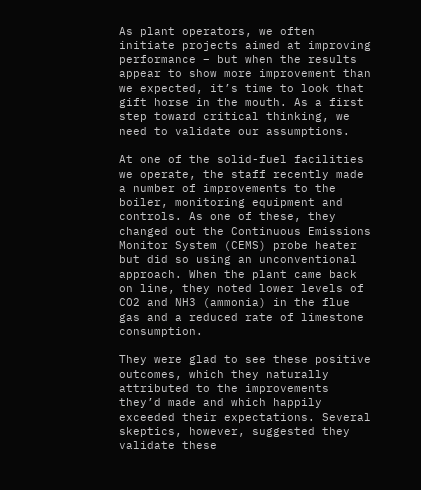As plant operators, we often initiate projects aimed at improving performance – but when the results appear to show more improvement than we expected, it’s time to look that gift horse in the mouth. As a first step toward critical thinking, we need to validate our assumptions.

At one of the solid-fuel facilities we operate, the staff recently made a number of improvements to the boiler, monitoring equipment and controls. As one of these, they changed out the Continuous Emissions Monitor System (CEMS) probe heater but did so using an unconventional approach. When the plant came back on line, they noted lower levels of CO2 and NH3 (ammonia) in the flue gas and a reduced rate of limestone consumption.

They were glad to see these positive outcomes, which they naturally attributed to the improvements they’d made and which happily exceeded their expectations. Several skeptics, however, suggested they validate these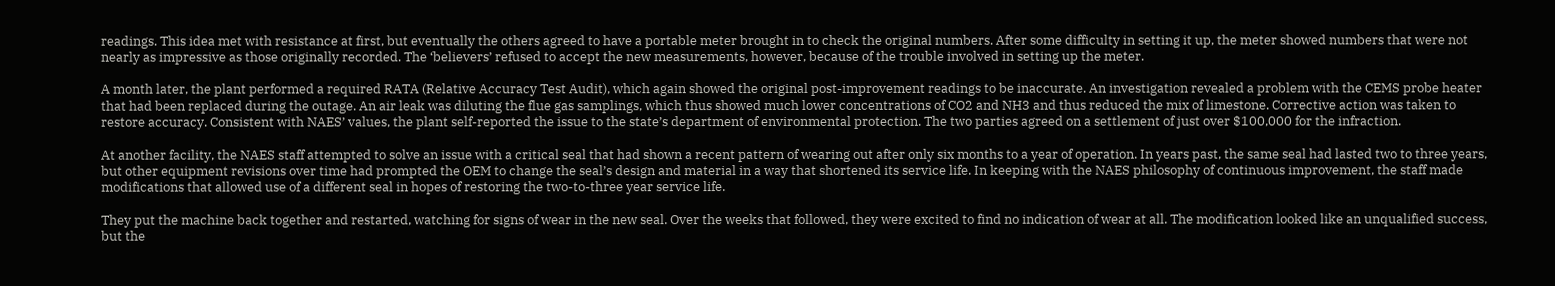readings. This idea met with resistance at first, but eventually the others agreed to have a portable meter brought in to check the original numbers. After some difficulty in setting it up, the meter showed numbers that were not nearly as impressive as those originally recorded. The ‘believers’ refused to accept the new measurements, however, because of the trouble involved in setting up the meter.

A month later, the plant performed a required RATA (Relative Accuracy Test Audit), which again showed the original post-improvement readings to be inaccurate. An investigation revealed a problem with the CEMS probe heater that had been replaced during the outage. An air leak was diluting the flue gas samplings, which thus showed much lower concentrations of CO2 and NH3 and thus reduced the mix of limestone. Corrective action was taken to restore accuracy. Consistent with NAES’ values, the plant self-reported the issue to the state’s department of environmental protection. The two parties agreed on a settlement of just over $100,000 for the infraction.

At another facility, the NAES staff attempted to solve an issue with a critical seal that had shown a recent pattern of wearing out after only six months to a year of operation. In years past, the same seal had lasted two to three years, but other equipment revisions over time had prompted the OEM to change the seal’s design and material in a way that shortened its service life. In keeping with the NAES philosophy of continuous improvement, the staff made modifications that allowed use of a different seal in hopes of restoring the two-to-three year service life.

They put the machine back together and restarted, watching for signs of wear in the new seal. Over the weeks that followed, they were excited to find no indication of wear at all. The modification looked like an unqualified success, but the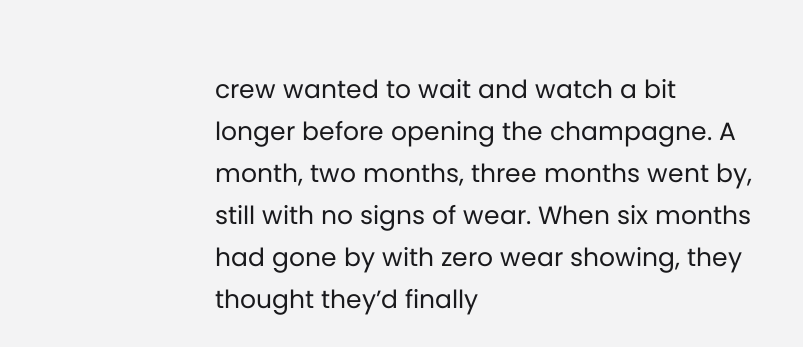crew wanted to wait and watch a bit longer before opening the champagne. A month, two months, three months went by, still with no signs of wear. When six months had gone by with zero wear showing, they thought they’d finally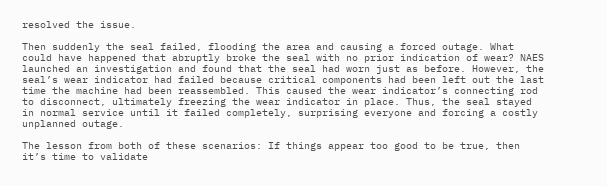resolved the issue.

Then suddenly the seal failed, flooding the area and causing a forced outage. What could have happened that abruptly broke the seal with no prior indication of wear? NAES launched an investigation and found that the seal had worn just as before. However, the seal’s wear indicator had failed because critical components had been left out the last time the machine had been reassembled. This caused the wear indicator’s connecting rod to disconnect, ultimately freezing the wear indicator in place. Thus, the seal stayed in normal service until it failed completely, surprising everyone and forcing a costly unplanned outage.

The lesson from both of these scenarios: If things appear too good to be true, then it’s time to validate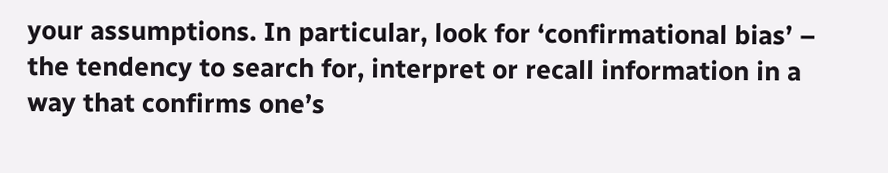your assumptions. In particular, look for ‘confirmational bias’ – the tendency to search for, interpret or recall information in a way that confirms one’s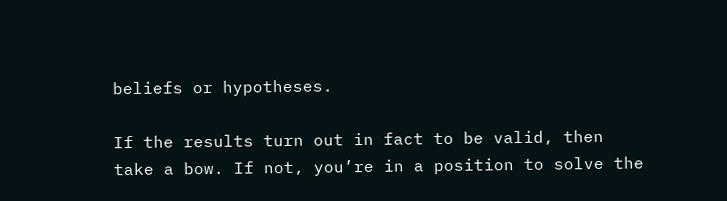beliefs or hypotheses.

If the results turn out in fact to be valid, then take a bow. If not, you’re in a position to solve the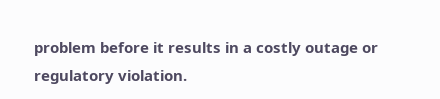problem before it results in a costly outage or regulatory violation.